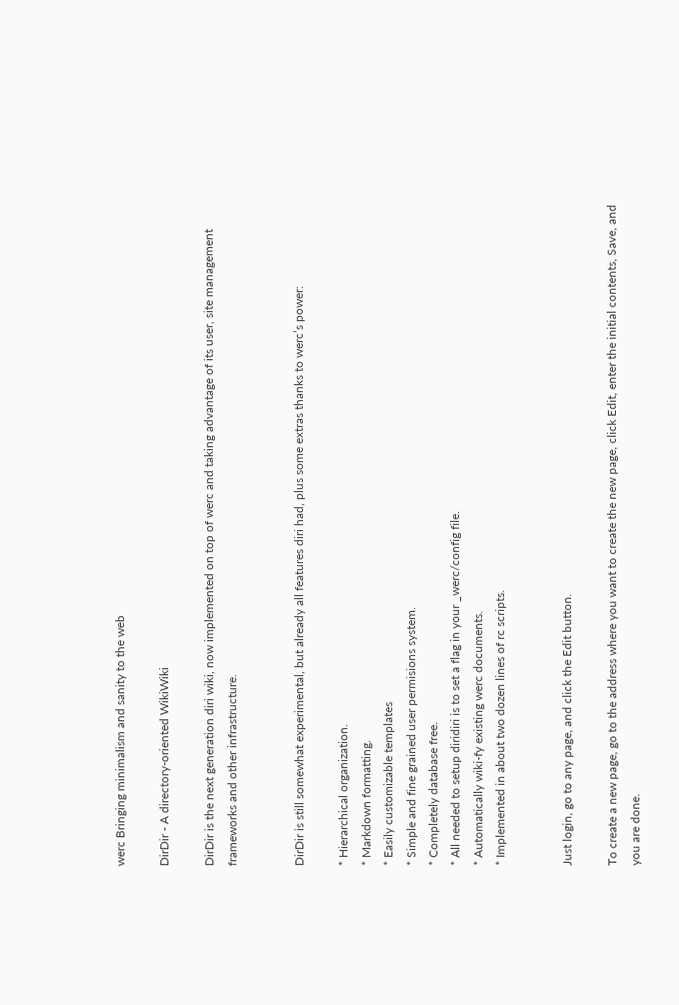werc Bringing minimalism and sanity to the web

DirDir - A directory-oriented WikiWiki

DirDir is the next generation diri wiki, now implemented on top of werc and taking advantage of its user, site management frameworks and other infrastructure.


DirDir is still somewhat experimental, but already all features diri had, plus some extras thanks to werc’s power:

* Hierarchical organization.
* Markdown formatting.
* Easily customizable templates
* Simple and fine grained user permisions system.
* Completely database free.
* All needed to setup diridiri is to set a flag in your _werc/config file.
* Automatically wiki-fy existing werc documents.
* Implemented in about two dozen lines of rc scripts.


Just login, go to any page, and click the Edit button.

To create a new page, go to the address where you want to create the new page, click Edit, enter the initial contents, Save, and you are done.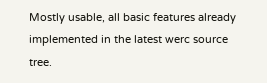Mostly usable, all basic features already implemented in the latest werc source tree.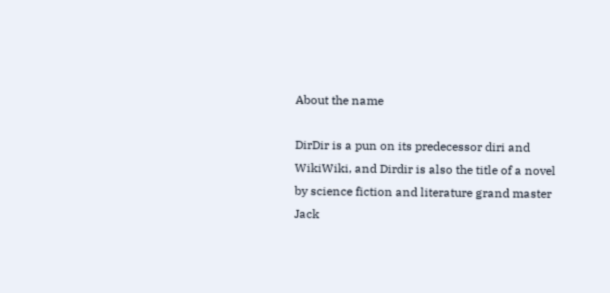About the name

DirDir is a pun on its predecessor diri and WikiWiki, and Dirdir is also the title of a novel by science fiction and literature grand master Jack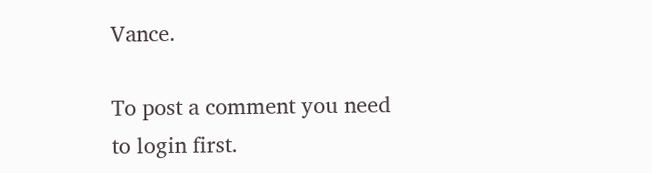Vance.

To post a comment you need to login first.